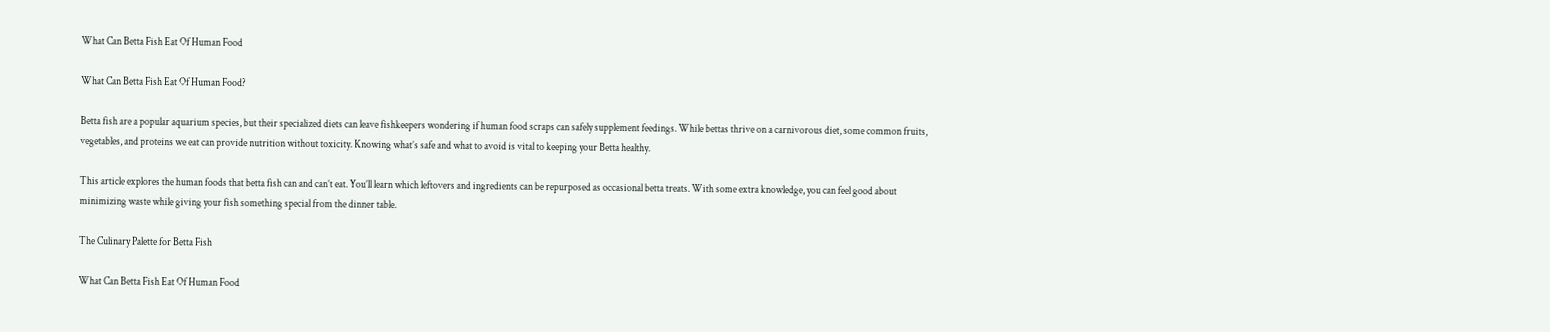What Can Betta Fish Eat Of Human Food

What Can Betta Fish Eat Of Human Food?

Betta fish are a popular aquarium species, but their specialized diets can leave fishkeepers wondering if human food scraps can safely supplement feedings. While bettas thrive on a carnivorous diet, some common fruits, vegetables, and proteins we eat can provide nutrition without toxicity. Knowing what’s safe and what to avoid is vital to keeping your Betta healthy.

This article explores the human foods that betta fish can and can’t eat. You’ll learn which leftovers and ingredients can be repurposed as occasional betta treats. With some extra knowledge, you can feel good about minimizing waste while giving your fish something special from the dinner table.

The Culinary Palette for Betta Fish

What Can Betta Fish Eat Of Human Food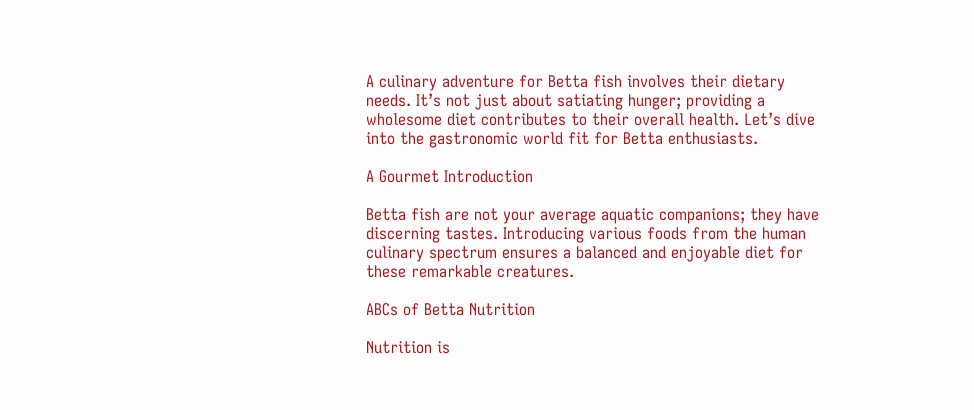A culinary adventure for Betta fish involves their dietary needs. It’s not just about satiating hunger; providing a wholesome diet contributes to their overall health. Let’s dive into the gastronomic world fit for Betta enthusiasts.

A Gourmet Introduction

Betta fish are not your average aquatic companions; they have discerning tastes. Introducing various foods from the human culinary spectrum ensures a balanced and enjoyable diet for these remarkable creatures.

ABCs of Betta Nutrition

Nutrition is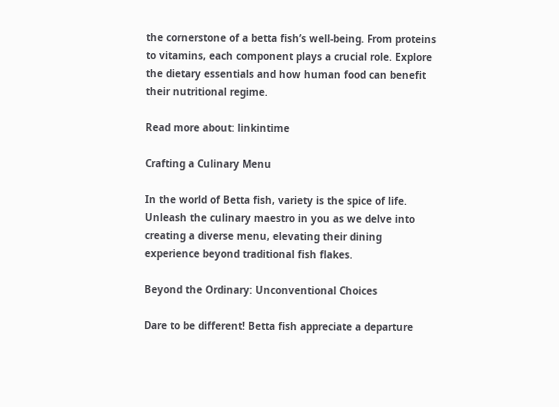the cornerstone of a betta fish’s well-being. From proteins to vitamins, each component plays a crucial role. Explore the dietary essentials and how human food can benefit their nutritional regime.

Read more about: linkintime

Crafting a Culinary Menu

In the world of Betta fish, variety is the spice of life. Unleash the culinary maestro in you as we delve into creating a diverse menu, elevating their dining experience beyond traditional fish flakes.

Beyond the Ordinary: Unconventional Choices

Dare to be different! Betta fish appreciate a departure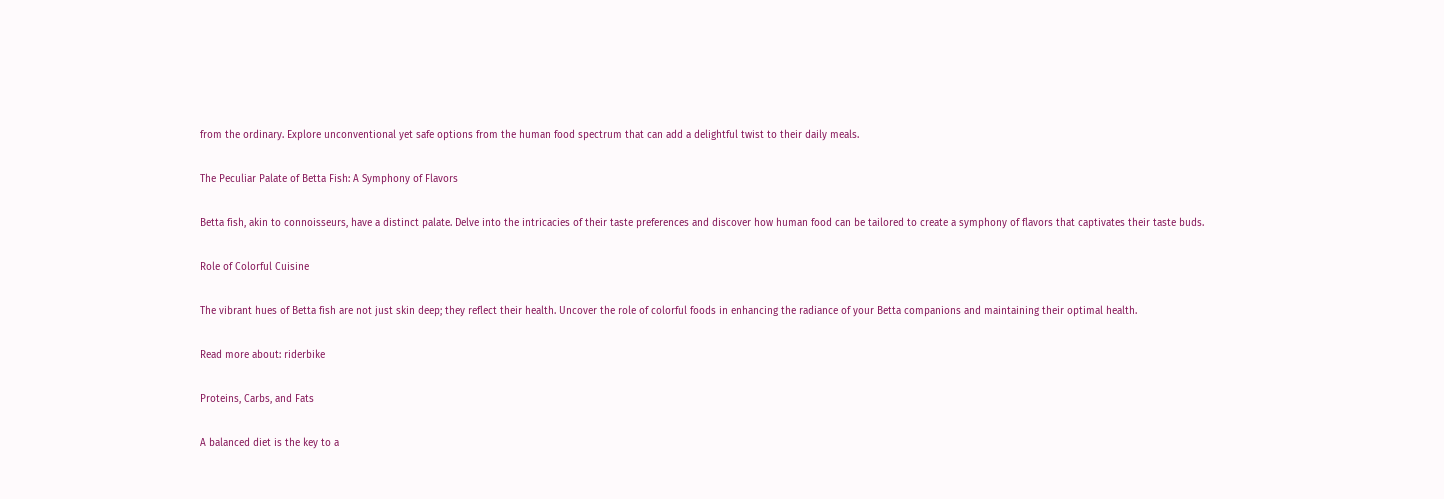from the ordinary. Explore unconventional yet safe options from the human food spectrum that can add a delightful twist to their daily meals.

The Peculiar Palate of Betta Fish: A Symphony of Flavors

Betta fish, akin to connoisseurs, have a distinct palate. Delve into the intricacies of their taste preferences and discover how human food can be tailored to create a symphony of flavors that captivates their taste buds.

Role of Colorful Cuisine

The vibrant hues of Betta fish are not just skin deep; they reflect their health. Uncover the role of colorful foods in enhancing the radiance of your Betta companions and maintaining their optimal health.

Read more about: riderbike

Proteins, Carbs, and Fats

A balanced diet is the key to a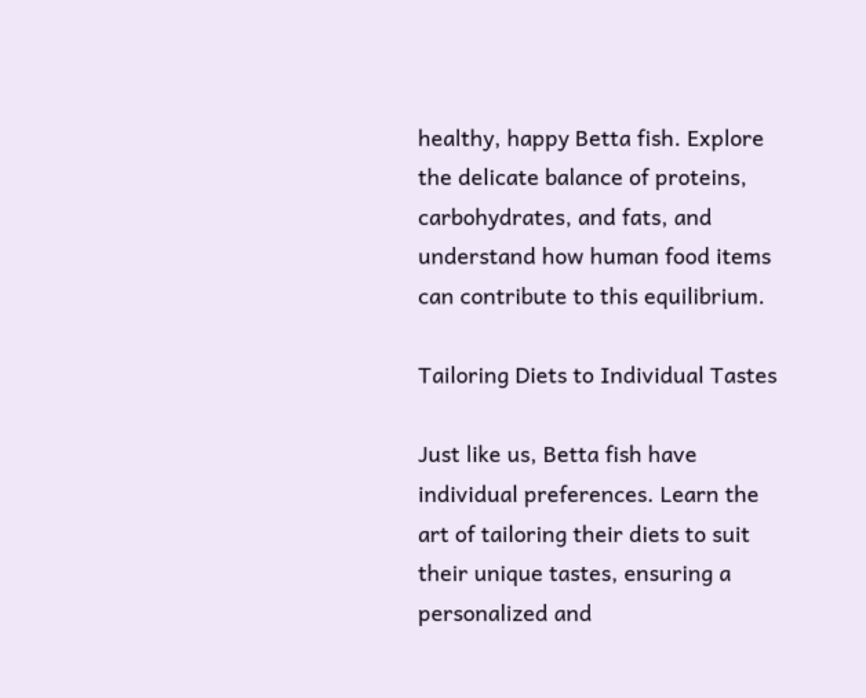healthy, happy Betta fish. Explore the delicate balance of proteins, carbohydrates, and fats, and understand how human food items can contribute to this equilibrium.

Tailoring Diets to Individual Tastes

Just like us, Betta fish have individual preferences. Learn the art of tailoring their diets to suit their unique tastes, ensuring a personalized and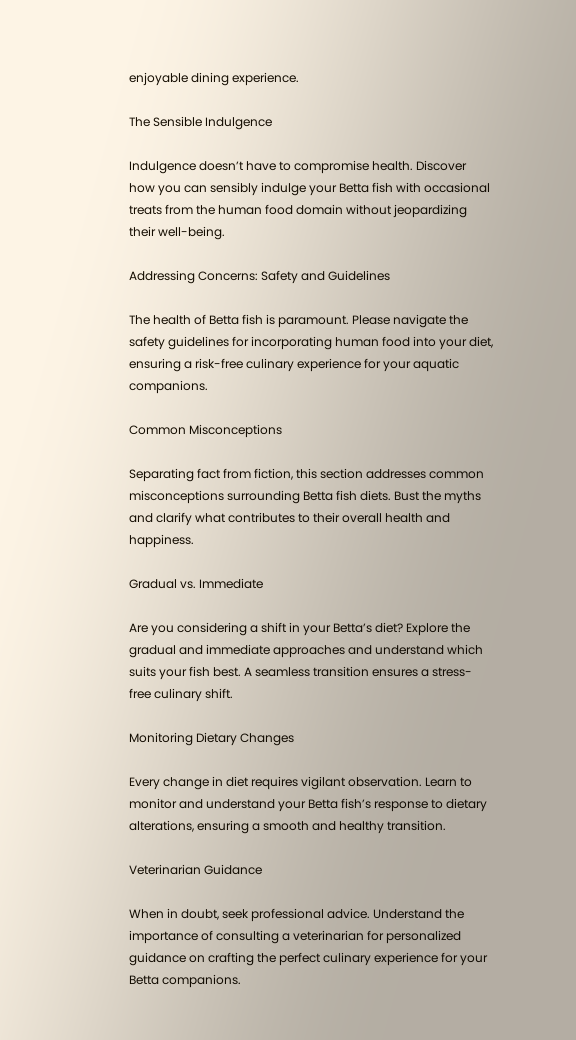enjoyable dining experience.

The Sensible Indulgence

Indulgence doesn’t have to compromise health. Discover how you can sensibly indulge your Betta fish with occasional treats from the human food domain without jeopardizing their well-being.

Addressing Concerns: Safety and Guidelines

The health of Betta fish is paramount. Please navigate the safety guidelines for incorporating human food into your diet, ensuring a risk-free culinary experience for your aquatic companions.

Common Misconceptions

Separating fact from fiction, this section addresses common misconceptions surrounding Betta fish diets. Bust the myths and clarify what contributes to their overall health and happiness.

Gradual vs. Immediate

Are you considering a shift in your Betta’s diet? Explore the gradual and immediate approaches and understand which suits your fish best. A seamless transition ensures a stress-free culinary shift.

Monitoring Dietary Changes

Every change in diet requires vigilant observation. Learn to monitor and understand your Betta fish’s response to dietary alterations, ensuring a smooth and healthy transition.

Veterinarian Guidance

When in doubt, seek professional advice. Understand the importance of consulting a veterinarian for personalized guidance on crafting the perfect culinary experience for your Betta companions.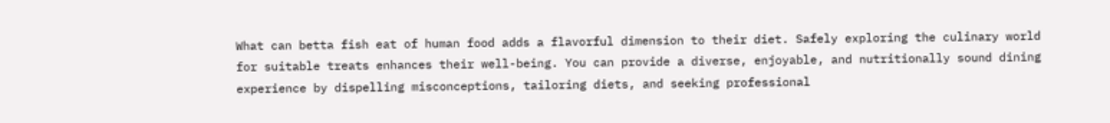What can betta fish eat of human food adds a flavorful dimension to their diet. Safely exploring the culinary world for suitable treats enhances their well-being. You can provide a diverse, enjoyable, and nutritionally sound dining experience by dispelling misconceptions, tailoring diets, and seeking professional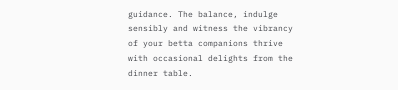guidance. The balance, indulge sensibly and witness the vibrancy of your betta companions thrive with occasional delights from the dinner table.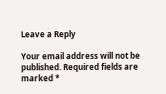Leave a Reply

Your email address will not be published. Required fields are marked *